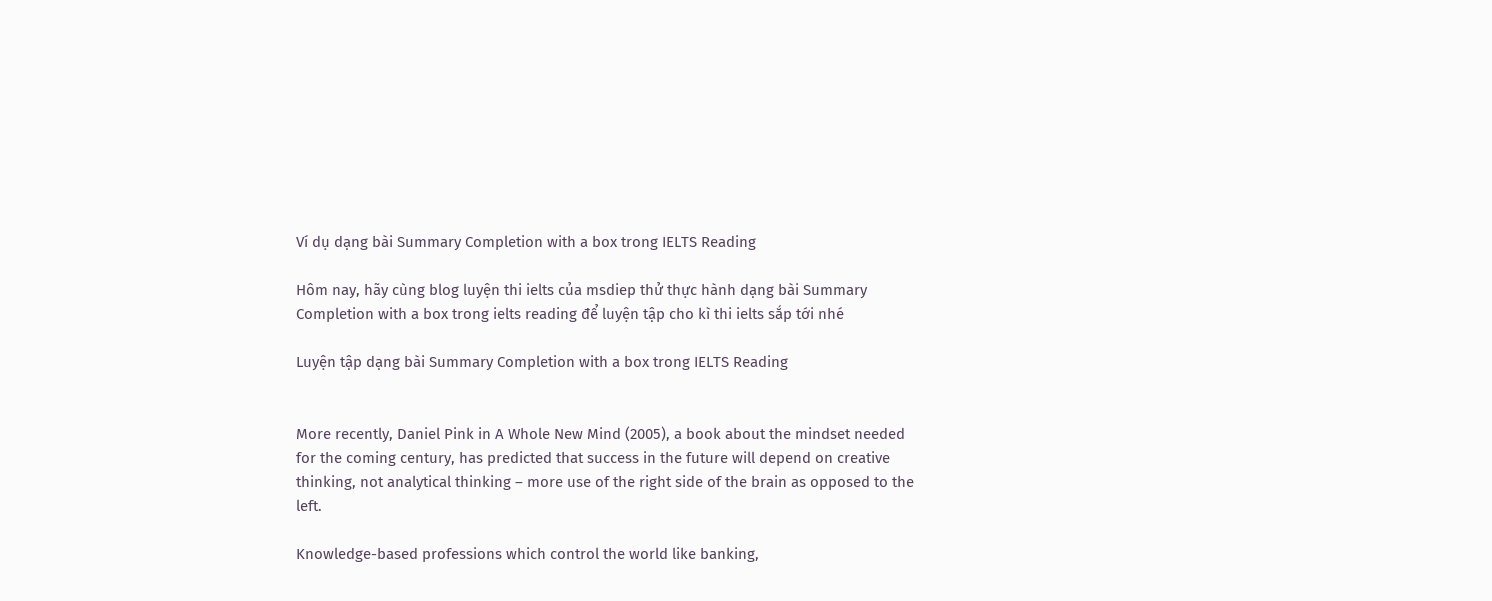Ví dụ dạng bài Summary Completion with a box trong IELTS Reading

Hôm nay, hãy cùng blog luyện thi ielts của msdiep thử thực hành dạng bài Summary Completion with a box trong ielts reading để luyện tập cho kì thi ielts sắp tới nhé

Luyện tập dạng bài Summary Completion with a box trong IELTS Reading


More recently, Daniel Pink in A Whole New Mind (2005), a book about the mindset needed for the coming century, has predicted that success in the future will depend on creative thinking, not analytical thinking – more use of the right side of the brain as opposed to the left.

Knowledge-based professions which control the world like banking,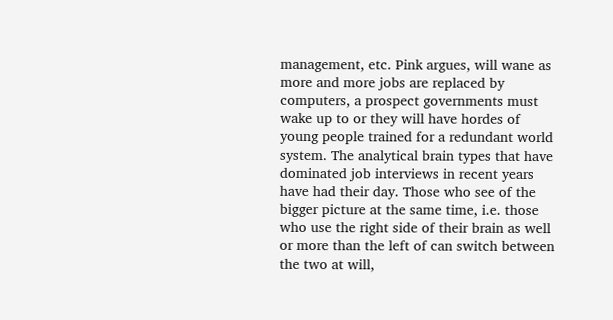management, etc. Pink argues, will wane as more and more jobs are replaced by computers, a prospect governments must wake up to or they will have hordes of young people trained for a redundant world system. The analytical brain types that have dominated job interviews in recent years have had their day. Those who see of the bigger picture at the same time, i.e. those who use the right side of their brain as well or more than the left of can switch between the two at will,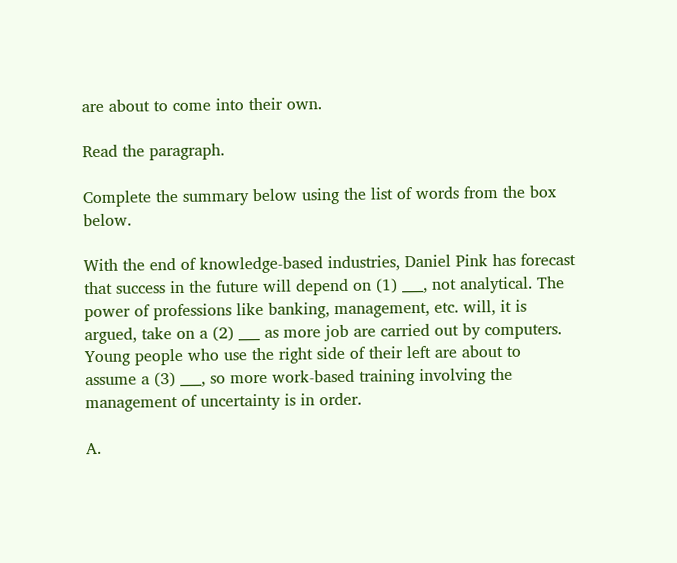are about to come into their own.

Read the paragraph.

Complete the summary below using the list of words from the box below.

With the end of knowledge-based industries, Daniel Pink has forecast that success in the future will depend on (1) ___, not analytical. The power of professions like banking, management, etc. will, it is argued, take on a (2) ___ as more job are carried out by computers. Young people who use the right side of their left are about to assume a (3) ___, so more work-based training involving the management of uncertainty is in order.

A.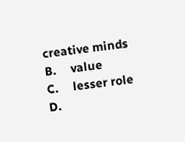creative minds
B.     value
C.     lesser role
D.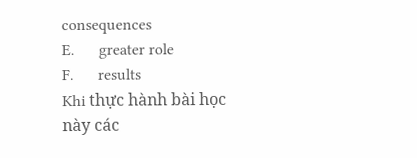consequences
E.      greater role
F.      results
Khi thực hành bài học này các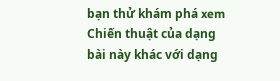bạn thử khám phá xem Chiến thuật của dạng bài này khác với dạng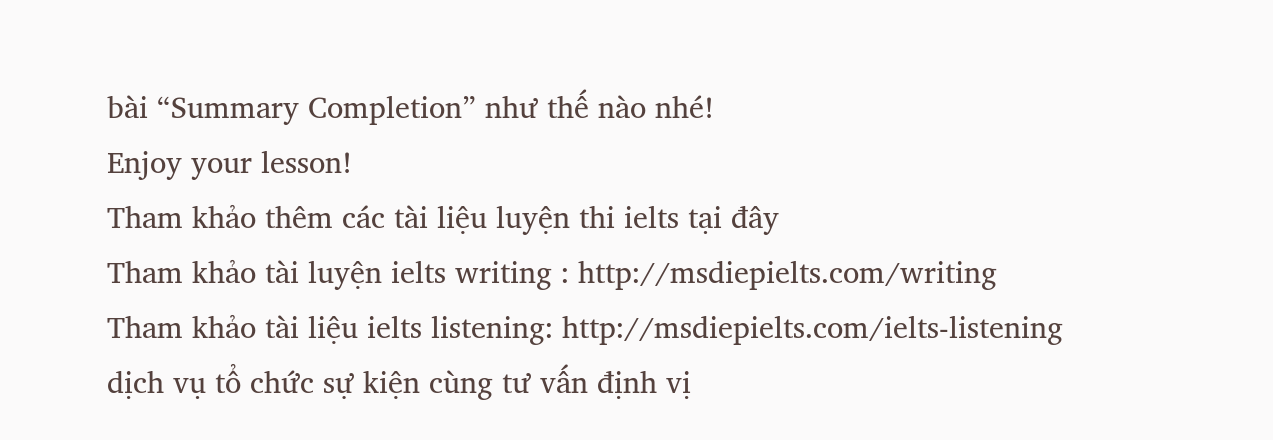bài “Summary Completion” như thế nào nhé!
Enjoy your lesson!
Tham khảo thêm các tài liệu luyện thi ielts tại đây
Tham khảo tài luyện ielts writing : http://msdiepielts.com/writing
Tham khảo tài liệu ielts listening: http://msdiepielts.com/ielts-listening
dịch vụ tổ chức sự kiện cùng tư vấn định vị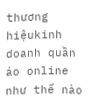thương hiệukinh doanh quần áo online như thế nào